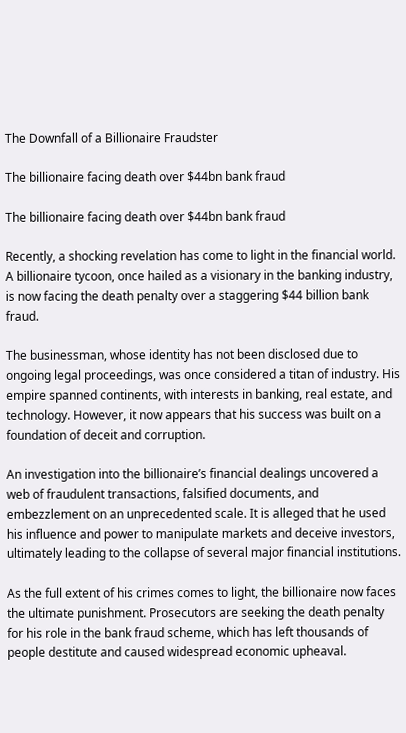The Downfall of a Billionaire Fraudster

The billionaire facing death over $44bn bank fraud

The billionaire facing death over $44bn bank fraud

Recently, a shocking revelation has come to light in the financial world. A billionaire tycoon, once hailed as a visionary in the banking industry, is now facing the death penalty over a staggering $44 billion bank fraud.

The businessman, whose identity has not been disclosed due to ongoing legal proceedings, was once considered a titan of industry. His empire spanned continents, with interests in banking, real estate, and technology. However, it now appears that his success was built on a foundation of deceit and corruption.

An investigation into the billionaire’s financial dealings uncovered a web of fraudulent transactions, falsified documents, and embezzlement on an unprecedented scale. It is alleged that he used his influence and power to manipulate markets and deceive investors, ultimately leading to the collapse of several major financial institutions.

As the full extent of his crimes comes to light, the billionaire now faces the ultimate punishment. Prosecutors are seeking the death penalty for his role in the bank fraud scheme, which has left thousands of people destitute and caused widespread economic upheaval.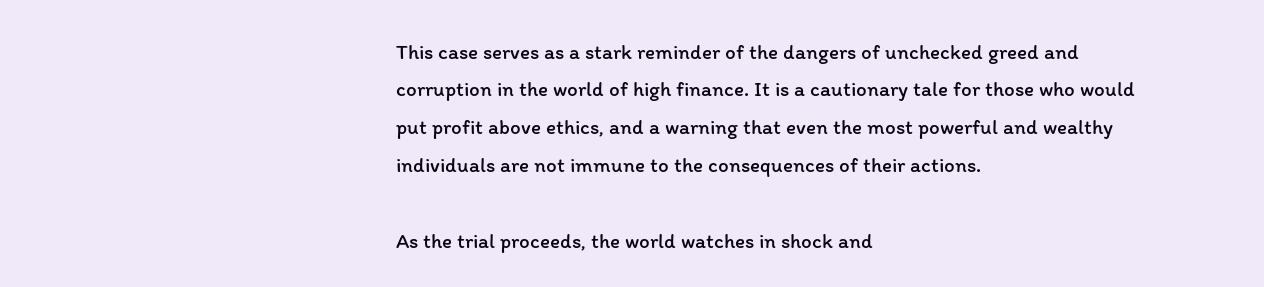This case serves as a stark reminder of the dangers of unchecked greed and corruption in the world of high finance. It is a cautionary tale for those who would put profit above ethics, and a warning that even the most powerful and wealthy individuals are not immune to the consequences of their actions.

As the trial proceeds, the world watches in shock and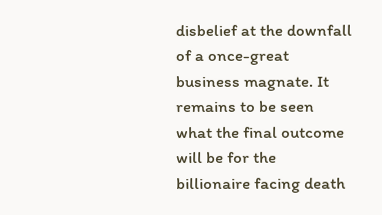disbelief at the downfall of a once-great business magnate. It remains to be seen what the final outcome will be for the billionaire facing death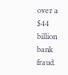over a $44 billion bank fraud.